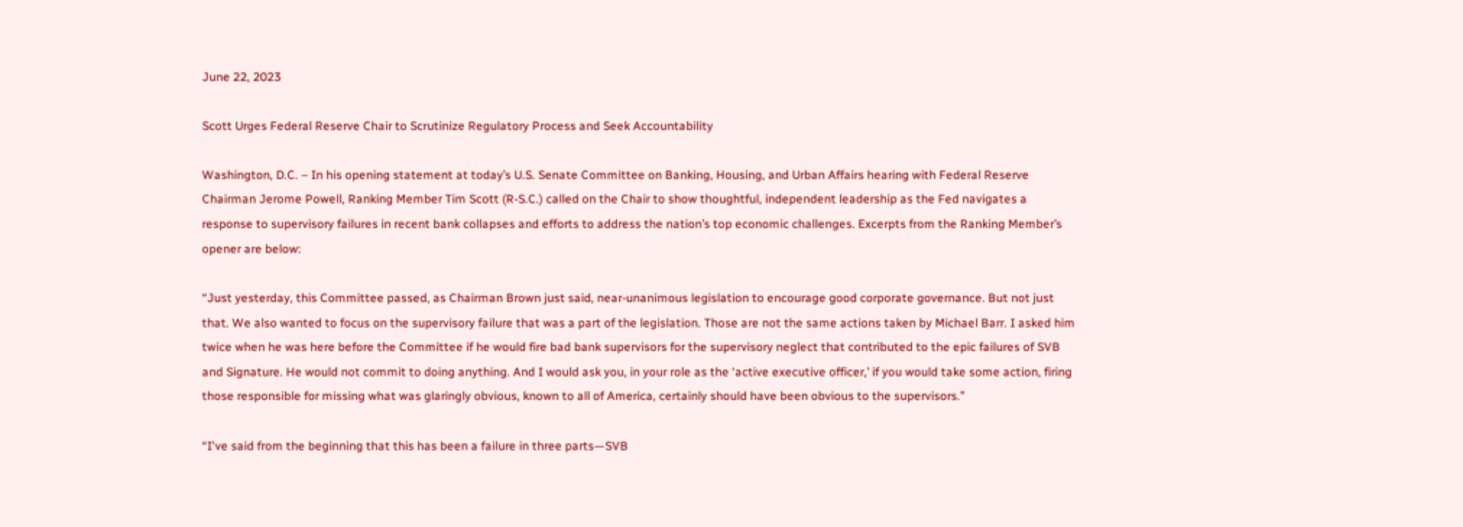June 22, 2023

Scott Urges Federal Reserve Chair to Scrutinize Regulatory Process and Seek Accountability

Washington, D.C. – In his opening statement at today’s U.S. Senate Committee on Banking, Housing, and Urban Affairs hearing with Federal Reserve Chairman Jerome Powell, Ranking Member Tim Scott (R-S.C.) called on the Chair to show thoughtful, independent leadership as the Fed navigates a response to supervisory failures in recent bank collapses and efforts to address the nation’s top economic challenges. Excerpts from the Ranking Member’s opener are below:

“Just yesterday, this Committee passed, as Chairman Brown just said, near-unanimous legislation to encourage good corporate governance. But not just that. We also wanted to focus on the supervisory failure that was a part of the legislation. Those are not the same actions taken by Michael Barr. I asked him twice when he was here before the Committee if he would fire bad bank supervisors for the supervisory neglect that contributed to the epic failures of SVB and Signature. He would not commit to doing anything. And I would ask you, in your role as the ‘active executive officer,’ if you would take some action, firing those responsible for missing what was glaringly obvious, known to all of America, certainly should have been obvious to the supervisors.”

“I've said from the beginning that this has been a failure in three parts—SVB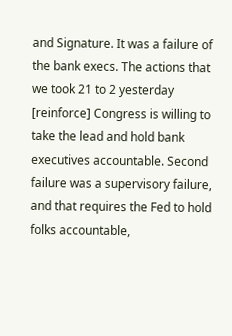and Signature. It was a failure of the bank execs. The actions that we took 21 to 2 yesterday [reinforce] Congress is willing to take the lead and hold bank executives accountable. Second failure was a supervisory failure, and that requires the Fed to hold folks accountable,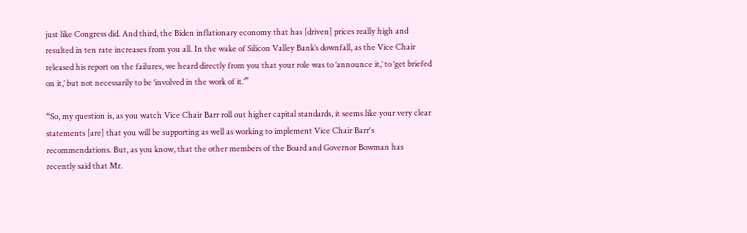just like Congress did. And third, the Biden inflationary economy that has [driven] prices really high and resulted in ten rate increases from you all. In the wake of Silicon Valley Bank’s downfall, as the Vice Chair released his report on the failures, we heard directly from you that your role was to ‘announce it,’ to ‘get briefed on it,’ but not necessarily to be ‘involved in the work of it.’”

“So, my question is, as you watch Vice Chair Barr roll out higher capital standards, it seems like your very clear statements [are] that you will be supporting as well as working to implement Vice Chair Barr's recommendations. But, as you know, that the other members of the Board and Governor Bowman has recently said that Mr.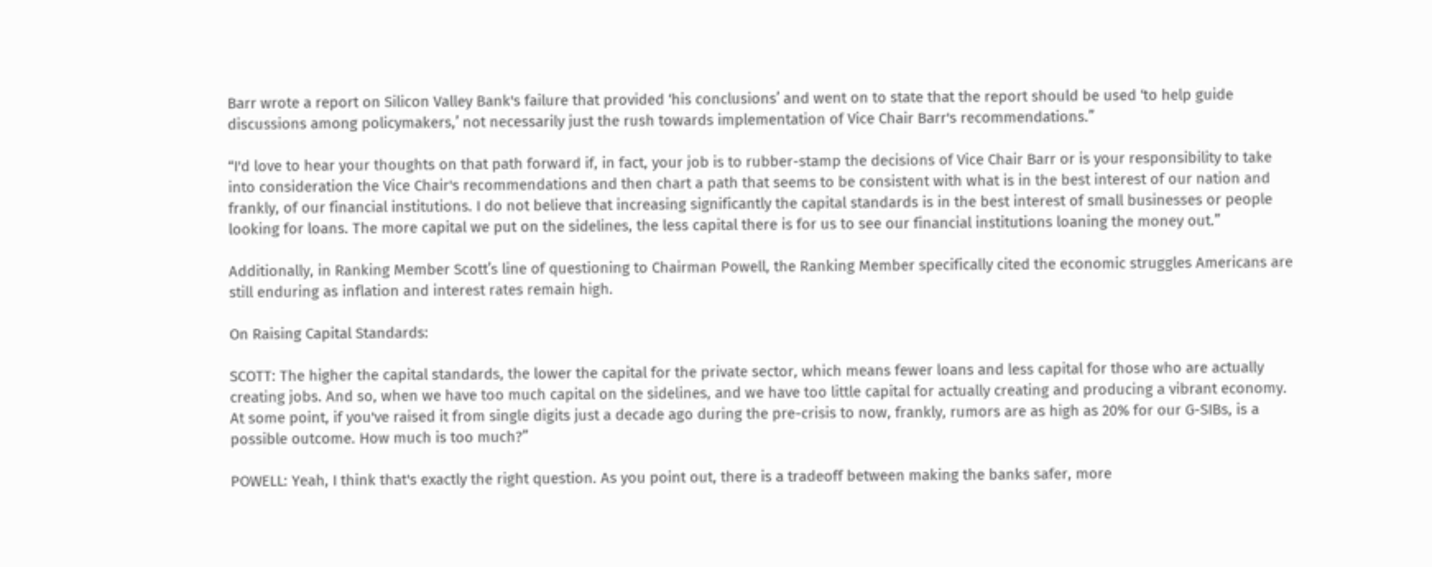Barr wrote a report on Silicon Valley Bank's failure that provided ‘his conclusions’ and went on to state that the report should be used ‘to help guide discussions among policymakers,’ not necessarily just the rush towards implementation of Vice Chair Barr's recommendations.”

“I'd love to hear your thoughts on that path forward if, in fact, your job is to rubber-stamp the decisions of Vice Chair Barr or is your responsibility to take into consideration the Vice Chair's recommendations and then chart a path that seems to be consistent with what is in the best interest of our nation and frankly, of our financial institutions. I do not believe that increasing significantly the capital standards is in the best interest of small businesses or people looking for loans. The more capital we put on the sidelines, the less capital there is for us to see our financial institutions loaning the money out.”

Additionally, in Ranking Member Scott’s line of questioning to Chairman Powell, the Ranking Member specifically cited the economic struggles Americans are still enduring as inflation and interest rates remain high.

On Raising Capital Standards:

SCOTT: The higher the capital standards, the lower the capital for the private sector, which means fewer loans and less capital for those who are actually creating jobs. And so, when we have too much capital on the sidelines, and we have too little capital for actually creating and producing a vibrant economy. At some point, if you've raised it from single digits just a decade ago during the pre-crisis to now, frankly, rumors are as high as 20% for our G-SIBs, is a possible outcome. How much is too much?”

POWELL: Yeah, I think that's exactly the right question. As you point out, there is a tradeoff between making the banks safer, more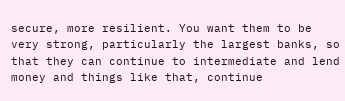secure, more resilient. You want them to be very strong, particularly the largest banks, so that they can continue to intermediate and lend money and things like that, continue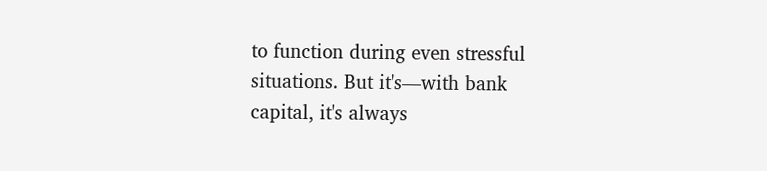to function during even stressful situations. But it's—with bank capital, it's always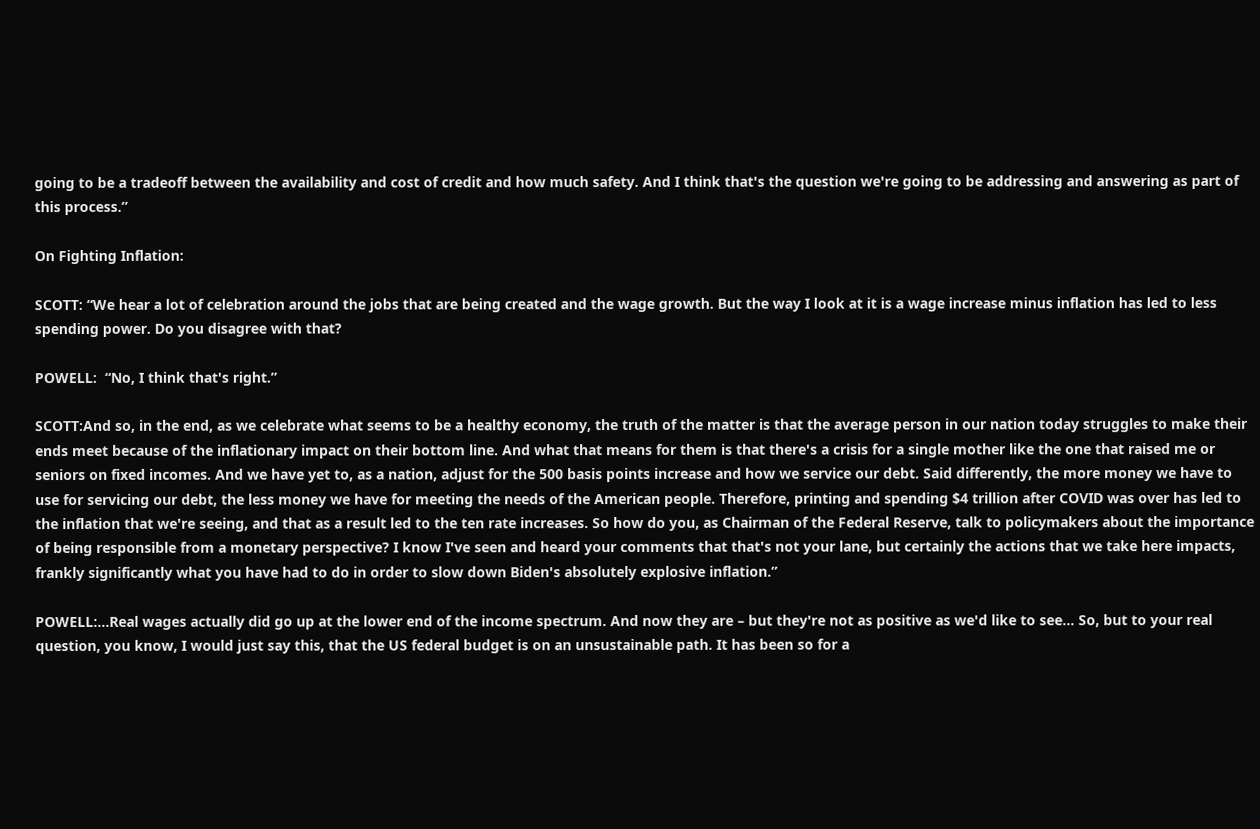going to be a tradeoff between the availability and cost of credit and how much safety. And I think that's the question we're going to be addressing and answering as part of this process.”

On Fighting Inflation:

SCOTT: “We hear a lot of celebration around the jobs that are being created and the wage growth. But the way I look at it is a wage increase minus inflation has led to less spending power. Do you disagree with that?

POWELL:  “No, I think that's right.”

SCOTT:And so, in the end, as we celebrate what seems to be a healthy economy, the truth of the matter is that the average person in our nation today struggles to make their ends meet because of the inflationary impact on their bottom line. And what that means for them is that there's a crisis for a single mother like the one that raised me or seniors on fixed incomes. And we have yet to, as a nation, adjust for the 500 basis points increase and how we service our debt. Said differently, the more money we have to use for servicing our debt, the less money we have for meeting the needs of the American people. Therefore, printing and spending $4 trillion after COVID was over has led to the inflation that we're seeing, and that as a result led to the ten rate increases. So how do you, as Chairman of the Federal Reserve, talk to policymakers about the importance of being responsible from a monetary perspective? I know I've seen and heard your comments that that's not your lane, but certainly the actions that we take here impacts, frankly significantly what you have had to do in order to slow down Biden's absolutely explosive inflation.”

POWELL:…Real wages actually did go up at the lower end of the income spectrum. And now they are – but they're not as positive as we'd like to see… So, but to your real question, you know, I would just say this, that the US federal budget is on an unsustainable path. It has been so for a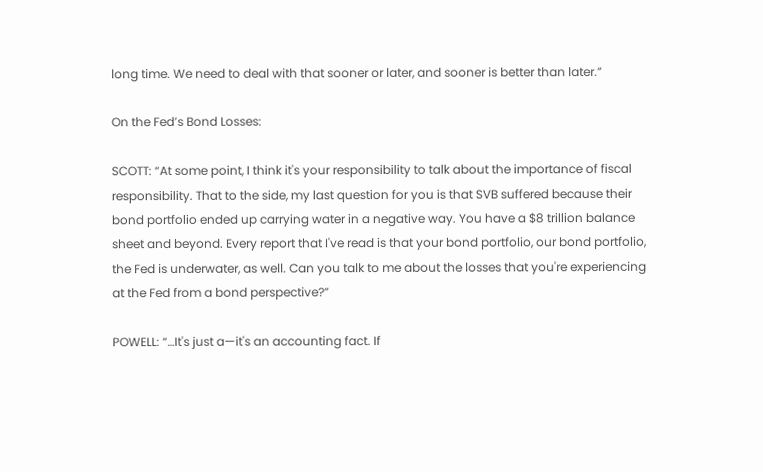long time. We need to deal with that sooner or later, and sooner is better than later.”

On the Fed’s Bond Losses:

SCOTT: “At some point, I think it's your responsibility to talk about the importance of fiscal responsibility. That to the side, my last question for you is that SVB suffered because their bond portfolio ended up carrying water in a negative way. You have a $8 trillion balance sheet and beyond. Every report that I've read is that your bond portfolio, our bond portfolio, the Fed is underwater, as well. Can you talk to me about the losses that you're experiencing at the Fed from a bond perspective?”

POWELL: “…It's just a—it's an accounting fact. If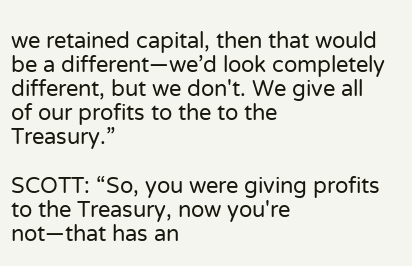we retained capital, then that would be a different—we’d look completely different, but we don't. We give all of our profits to the to the Treasury.”

SCOTT: “So, you were giving profits to the Treasury, now you're not—that has an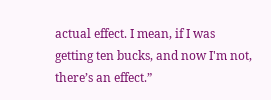actual effect. I mean, if I was getting ten bucks, and now I'm not, there’s an effect.”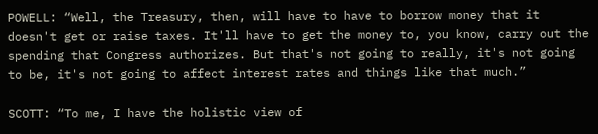POWELL: “Well, the Treasury, then, will have to have to borrow money that it doesn't get or raise taxes. It'll have to get the money to, you know, carry out the spending that Congress authorizes. But that's not going to really, it's not going to be, it's not going to affect interest rates and things like that much.”

SCOTT: “To me, I have the holistic view of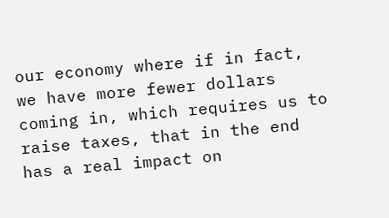our economy where if in fact, we have more fewer dollars coming in, which requires us to raise taxes, that in the end has a real impact on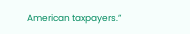American taxpayers.”